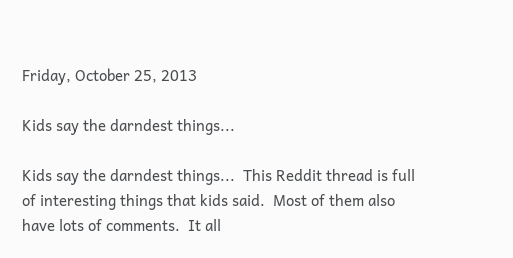Friday, October 25, 2013

Kids say the darndest things...

Kids say the darndest things...  This Reddit thread is full of interesting things that kids said.  Most of them also have lots of comments.  It all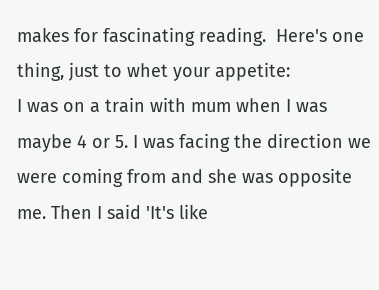makes for fascinating reading.  Here's one thing, just to whet your appetite:
I was on a train with mum when I was maybe 4 or 5. I was facing the direction we were coming from and she was opposite me. Then I said 'It's like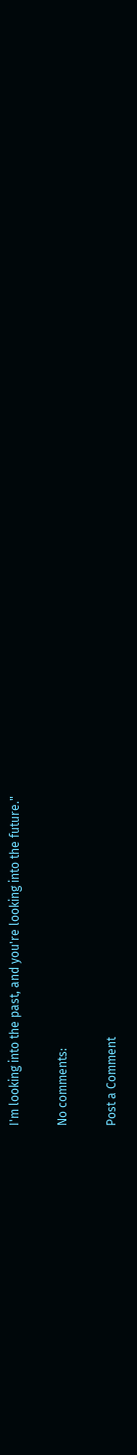I'm looking into the past, and you're looking into the future."

No comments:

Post a Comment